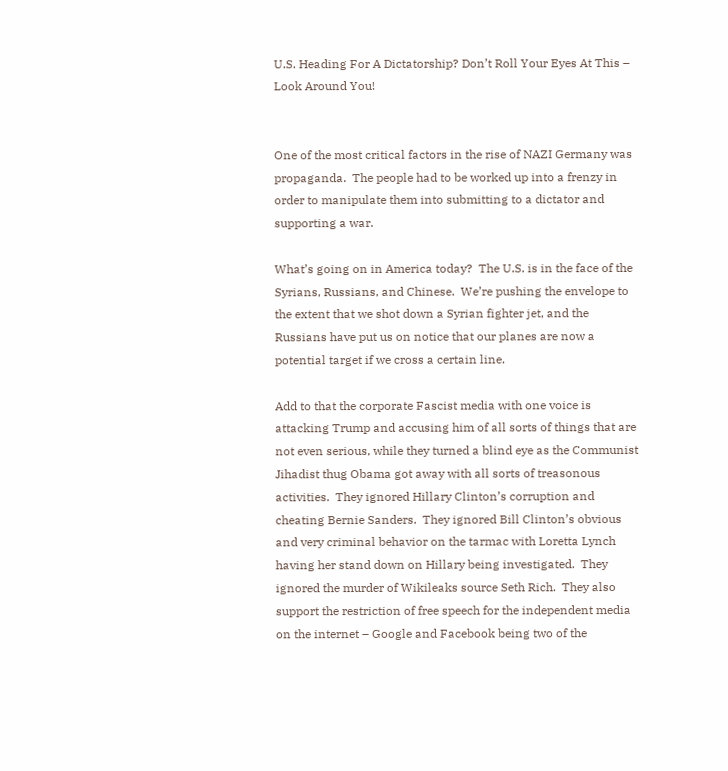U.S. Heading For A Dictatorship? Don’t Roll Your Eyes At This – Look Around You!


One of the most critical factors in the rise of NAZI Germany was propaganda.  The people had to be worked up into a frenzy in order to manipulate them into submitting to a dictator and supporting a war.

What’s going on in America today?  The U.S. is in the face of the Syrians, Russians, and Chinese.  We’re pushing the envelope to the extent that we shot down a Syrian fighter jet, and the Russians have put us on notice that our planes are now a potential target if we cross a certain line.

Add to that the corporate Fascist media with one voice is attacking Trump and accusing him of all sorts of things that are not even serious, while they turned a blind eye as the Communist Jihadist thug Obama got away with all sorts of treasonous activities.  They ignored Hillary Clinton’s corruption and cheating Bernie Sanders.  They ignored Bill Clinton’s obvious and very criminal behavior on the tarmac with Loretta Lynch having her stand down on Hillary being investigated.  They ignored the murder of Wikileaks source Seth Rich.  They also support the restriction of free speech for the independent media on the internet – Google and Facebook being two of the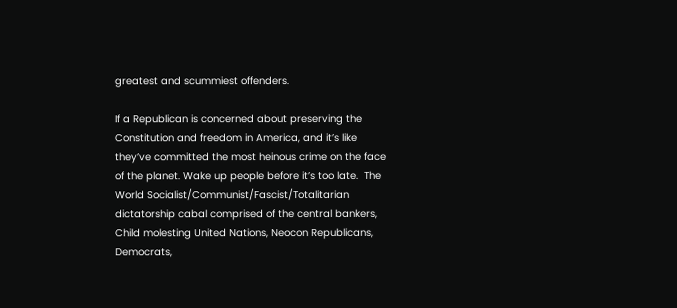greatest and scummiest offenders.

If a Republican is concerned about preserving the Constitution and freedom in America, and it’s like they’ve committed the most heinous crime on the face of the planet. Wake up people before it’s too late.  The World Socialist/Communist/Fascist/Totalitarian dictatorship cabal comprised of the central bankers, Child molesting United Nations, Neocon Republicans, Democrats,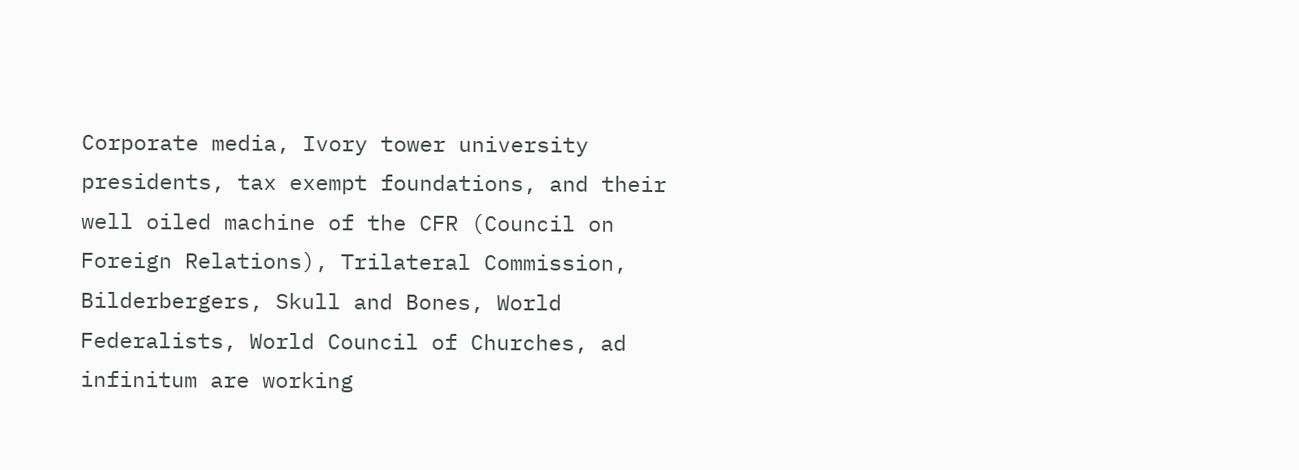Corporate media, Ivory tower university presidents, tax exempt foundations, and their well oiled machine of the CFR (Council on Foreign Relations), Trilateral Commission, Bilderbergers, Skull and Bones, World Federalists, World Council of Churches, ad infinitum are working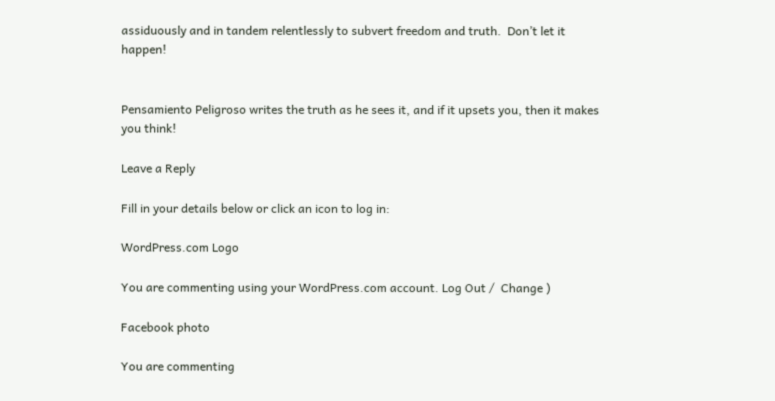assiduously and in tandem relentlessly to subvert freedom and truth.  Don’t let it happen!


Pensamiento Peligroso writes the truth as he sees it, and if it upsets you, then it makes you think!

Leave a Reply

Fill in your details below or click an icon to log in:

WordPress.com Logo

You are commenting using your WordPress.com account. Log Out /  Change )

Facebook photo

You are commenting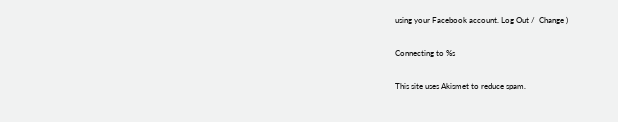using your Facebook account. Log Out /  Change )

Connecting to %s

This site uses Akismet to reduce spam.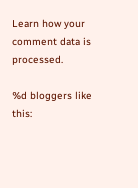Learn how your comment data is processed.

%d bloggers like this: